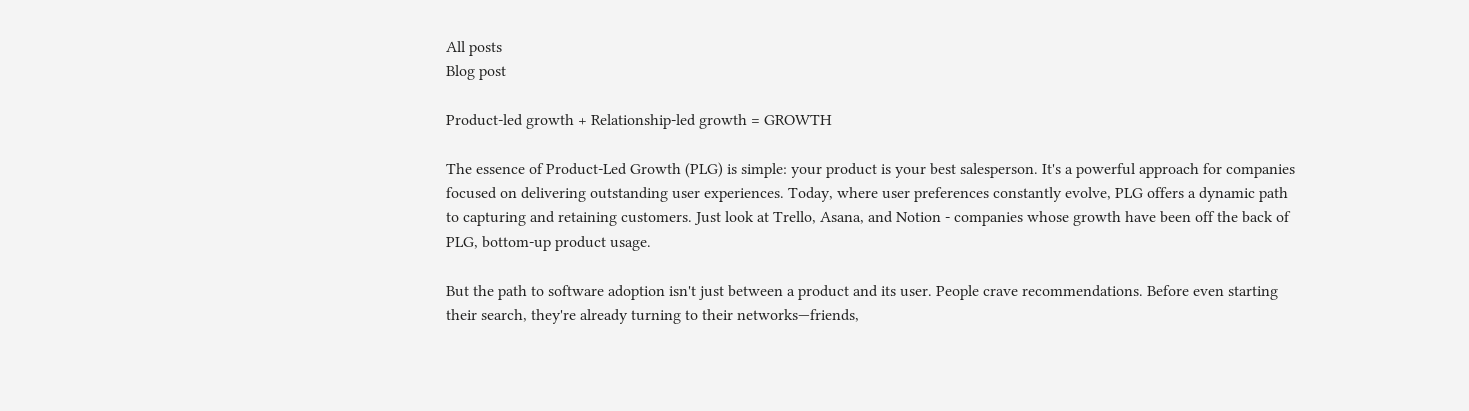All posts
Blog post

Product-led growth + Relationship-led growth = GROWTH

The essence of Product-Led Growth (PLG) is simple: your product is your best salesperson. It's a powerful approach for companies focused on delivering outstanding user experiences. Today, where user preferences constantly evolve, PLG offers a dynamic path to capturing and retaining customers. Just look at Trello, Asana, and Notion - companies whose growth have been off the back of PLG, bottom-up product usage.

But the path to software adoption isn't just between a product and its user. People crave recommendations. Before even starting their search, they're already turning to their networks—friends,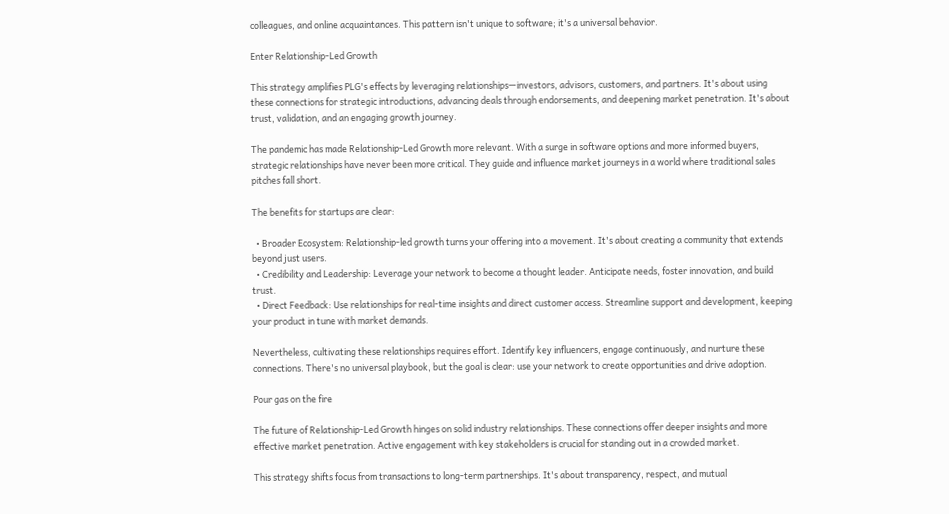colleagues, and online acquaintances. This pattern isn't unique to software; it's a universal behavior.

Enter Relationship-Led Growth

This strategy amplifies PLG's effects by leveraging relationships—investors, advisors, customers, and partners. It's about using these connections for strategic introductions, advancing deals through endorsements, and deepening market penetration. It's about trust, validation, and an engaging growth journey.

The pandemic has made Relationship-Led Growth more relevant. With a surge in software options and more informed buyers, strategic relationships have never been more critical. They guide and influence market journeys in a world where traditional sales pitches fall short.

The benefits for startups are clear:

  • Broader Ecosystem: Relationship-led growth turns your offering into a movement. It's about creating a community that extends beyond just users.
  • Credibility and Leadership: Leverage your network to become a thought leader. Anticipate needs, foster innovation, and build trust.
  • Direct Feedback: Use relationships for real-time insights and direct customer access. Streamline support and development, keeping your product in tune with market demands.

Nevertheless, cultivating these relationships requires effort. Identify key influencers, engage continuously, and nurture these connections. There's no universal playbook, but the goal is clear: use your network to create opportunities and drive adoption.

Pour gas on the fire

The future of Relationship-Led Growth hinges on solid industry relationships. These connections offer deeper insights and more effective market penetration. Active engagement with key stakeholders is crucial for standing out in a crowded market.

This strategy shifts focus from transactions to long-term partnerships. It's about transparency, respect, and mutual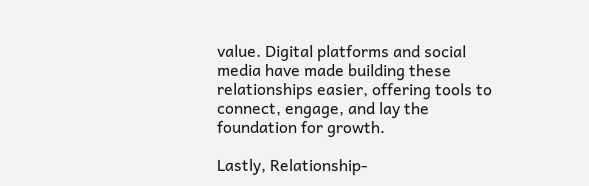value. Digital platforms and social media have made building these relationships easier, offering tools to connect, engage, and lay the foundation for growth.

Lastly, Relationship-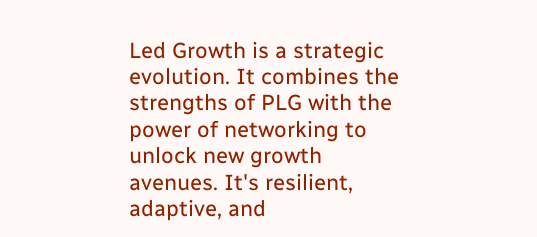Led Growth is a strategic evolution. It combines the strengths of PLG with the power of networking to unlock new growth avenues. It's resilient, adaptive, and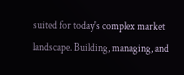suited for today's complex market landscape. Building, managing, and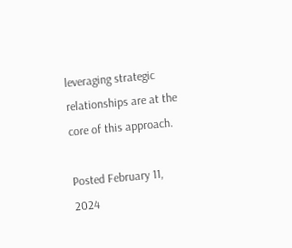leveraging strategic relationships are at the core of this approach.

Posted February 11, 2024